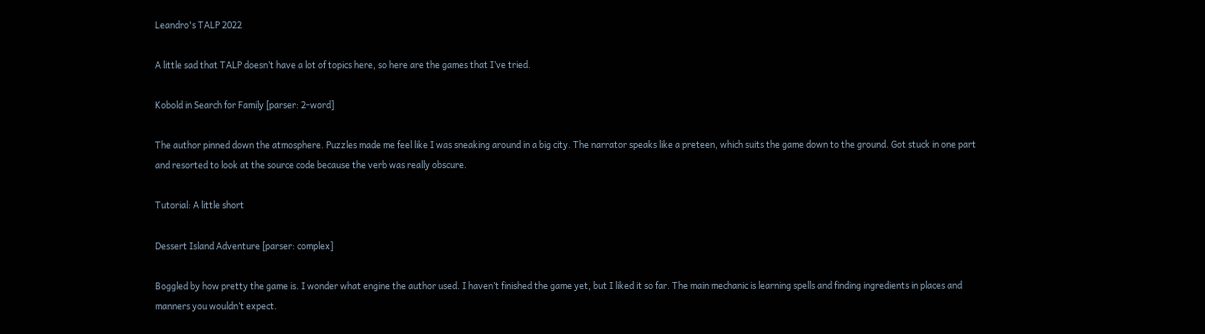Leandro's TALP 2022

A little sad that TALP doesn’t have a lot of topics here, so here are the games that I’ve tried.

Kobold in Search for Family [parser: 2-word]

The author pinned down the atmosphere. Puzzles made me feel like I was sneaking around in a big city. The narrator speaks like a preteen, which suits the game down to the ground. Got stuck in one part and resorted to look at the source code because the verb was really obscure.

Tutorial: A little short

Dessert Island Adventure [parser: complex]

Boggled by how pretty the game is. I wonder what engine the author used. I haven’t finished the game yet, but I liked it so far. The main mechanic is learning spells and finding ingredients in places and manners you wouldn’t expect.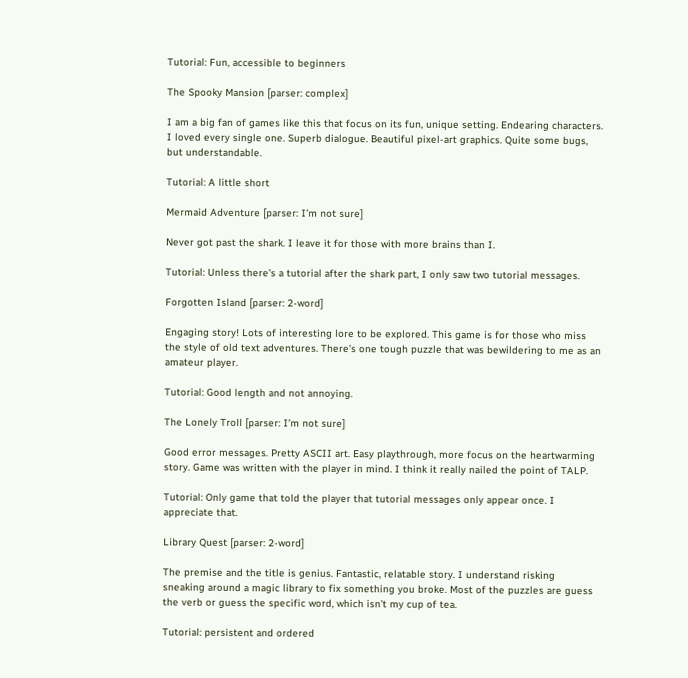Tutorial: Fun, accessible to beginners

The Spooky Mansion [parser: complex]

I am a big fan of games like this that focus on its fun, unique setting. Endearing characters. I loved every single one. Superb dialogue. Beautiful pixel-art graphics. Quite some bugs, but understandable.

Tutorial: A little short

Mermaid Adventure [parser: I’m not sure]

Never got past the shark. I leave it for those with more brains than I.

Tutorial: Unless there’s a tutorial after the shark part, I only saw two tutorial messages.

Forgotten Island [parser: 2-word]

Engaging story! Lots of interesting lore to be explored. This game is for those who miss the style of old text adventures. There’s one tough puzzle that was bewildering to me as an amateur player.

Tutorial: Good length and not annoying.

The Lonely Troll [parser: I’m not sure]

Good error messages. Pretty ASCII art. Easy playthrough, more focus on the heartwarming story. Game was written with the player in mind. I think it really nailed the point of TALP.

Tutorial: Only game that told the player that tutorial messages only appear once. I appreciate that.

Library Quest [parser: 2-word]

The premise and the title is genius. Fantastic, relatable story. I understand risking sneaking around a magic library to fix something you broke. Most of the puzzles are guess the verb or guess the specific word, which isn’t my cup of tea.

Tutorial: persistent and ordered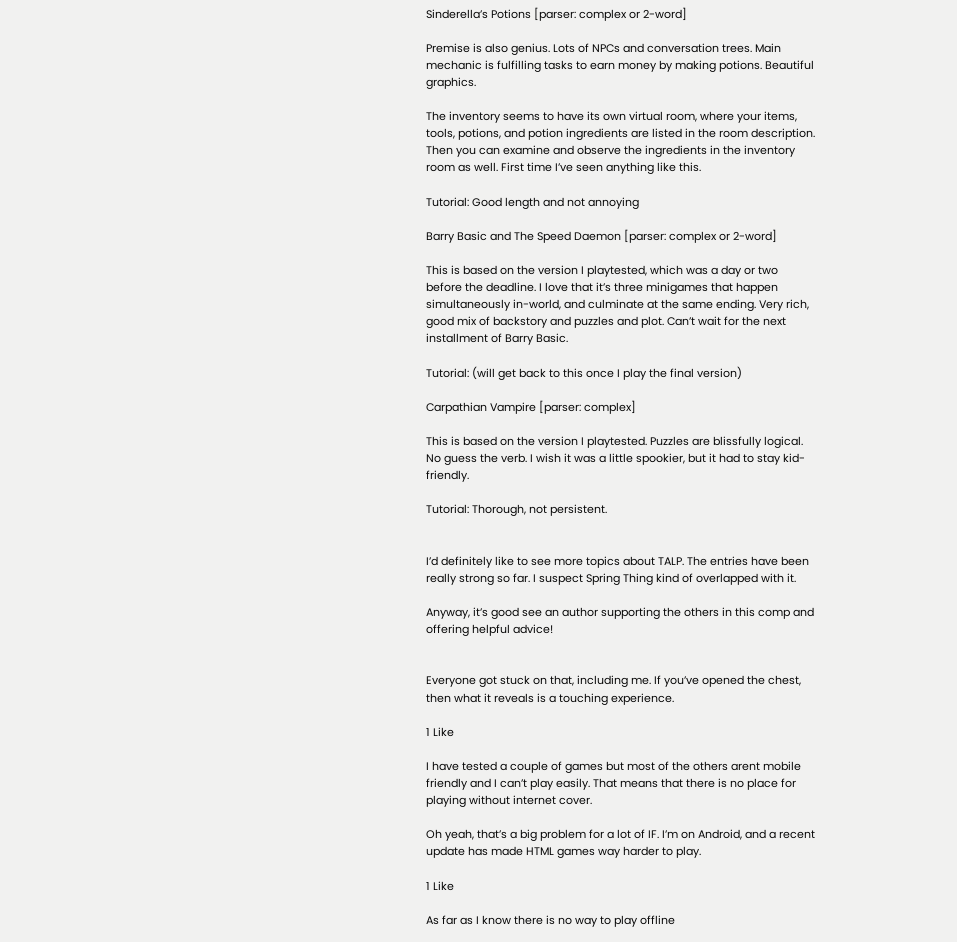Sinderella’s Potions [parser: complex or 2-word]

Premise is also genius. Lots of NPCs and conversation trees. Main mechanic is fulfilling tasks to earn money by making potions. Beautiful graphics.

The inventory seems to have its own virtual room, where your items, tools, potions, and potion ingredients are listed in the room description. Then you can examine and observe the ingredients in the inventory room as well. First time I’ve seen anything like this.

Tutorial: Good length and not annoying

Barry Basic and The Speed Daemon [parser: complex or 2-word]

This is based on the version I playtested, which was a day or two before the deadline. I love that it’s three minigames that happen simultaneously in-world, and culminate at the same ending. Very rich, good mix of backstory and puzzles and plot. Can’t wait for the next installment of Barry Basic.

Tutorial: (will get back to this once I play the final version)

Carpathian Vampire [parser: complex]

This is based on the version I playtested. Puzzles are blissfully logical. No guess the verb. I wish it was a little spookier, but it had to stay kid-friendly.

Tutorial: Thorough, not persistent.


I’d definitely like to see more topics about TALP. The entries have been really strong so far. I suspect Spring Thing kind of overlapped with it.

Anyway, it’s good see an author supporting the others in this comp and offering helpful advice!


Everyone got stuck on that, including me. If you’ve opened the chest, then what it reveals is a touching experience.

1 Like

I have tested a couple of games but most of the others arent mobile friendly and I can’t play easily. That means that there is no place for playing without internet cover.

Oh yeah, that’s a big problem for a lot of IF. I’m on Android, and a recent update has made HTML games way harder to play.

1 Like

As far as I know there is no way to play offline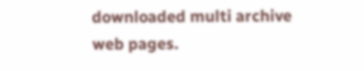downloaded multi archive web pages.